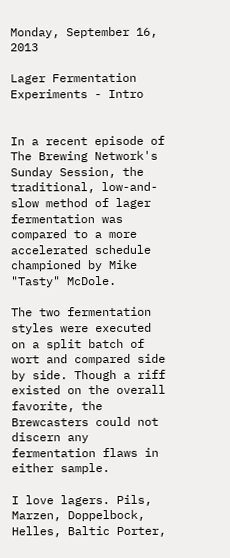Monday, September 16, 2013

Lager Fermentation Experiments - Intro


In a recent episode of The Brewing Network's Sunday Session, the traditional, low-and-slow method of lager fermentation was compared to a more accelerated schedule championed by Mike "Tasty" McDole.

The two fermentation styles were executed on a split batch of wort and compared side by side. Though a riff existed on the overall favorite, the Brewcasters could not discern any fermentation flaws in either sample.

I love lagers. Pils, Marzen, Doppelbock, Helles, Baltic Porter,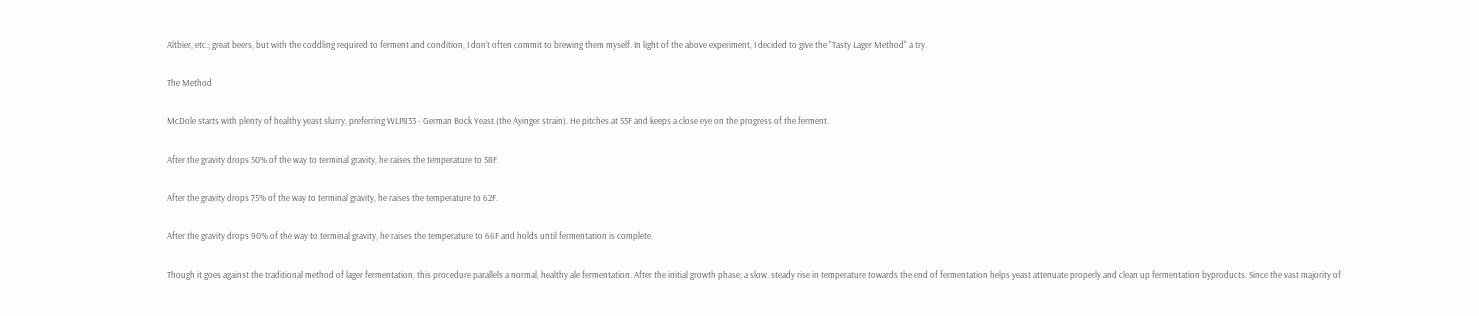Altbier, etc.; great beers, but with the coddling required to ferment and condition, I don't often commit to brewing them myself. In light of the above experiment, I decided to give the "Tasty Lager Method" a try.

The Method

McDole starts with plenty of healthy yeast slurry, preferring WLP833 - German Bock Yeast (the Ayinger strain). He pitches at 55F and keeps a close eye on the progress of the ferment.

After the gravity drops 50% of the way to terminal gravity, he raises the temperature to 58F.

After the gravity drops 75% of the way to terminal gravity, he raises the temperature to 62F.

After the gravity drops 90% of the way to terminal gravity, he raises the temperature to 66F and holds until fermentation is complete.

Though it goes against the traditional method of lager fermentation, this procedure parallels a normal, healthy ale fermentation. After the initial growth phase, a slow. steady rise in temperature towards the end of fermentation helps yeast attenuate properly and clean up fermentation byproducts. Since the vast majority of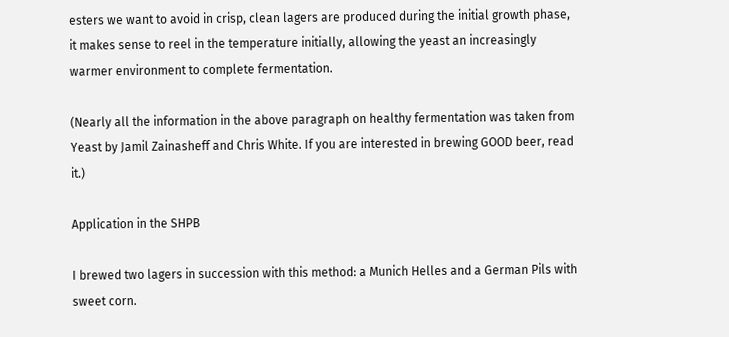esters we want to avoid in crisp, clean lagers are produced during the initial growth phase, it makes sense to reel in the temperature initially, allowing the yeast an increasingly warmer environment to complete fermentation.

(Nearly all the information in the above paragraph on healthy fermentation was taken from Yeast by Jamil Zainasheff and Chris White. If you are interested in brewing GOOD beer, read it.)

Application in the SHPB

I brewed two lagers in succession with this method: a Munich Helles and a German Pils with sweet corn.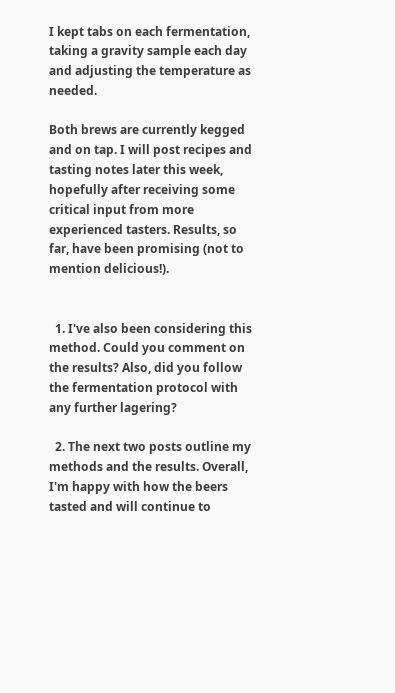I kept tabs on each fermentation, taking a gravity sample each day and adjusting the temperature as needed.

Both brews are currently kegged and on tap. I will post recipes and tasting notes later this week, hopefully after receiving some critical input from more experienced tasters. Results, so far, have been promising (not to mention delicious!).


  1. I've also been considering this method. Could you comment on the results? Also, did you follow the fermentation protocol with any further lagering?

  2. The next two posts outline my methods and the results. Overall, I'm happy with how the beers tasted and will continue to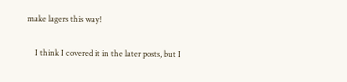make lagers this way!

    I think I covered it in the later posts, but I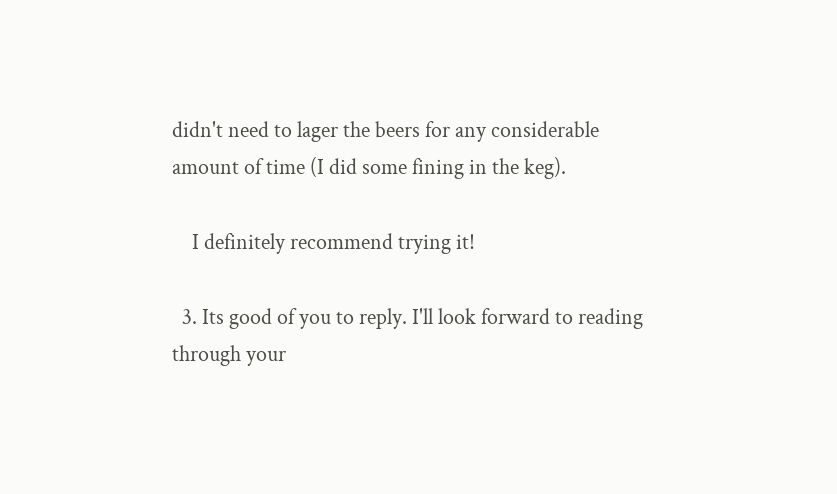didn't need to lager the beers for any considerable amount of time (I did some fining in the keg).

    I definitely recommend trying it!

  3. Its good of you to reply. I'll look forward to reading through your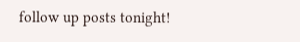follow up posts tonight!